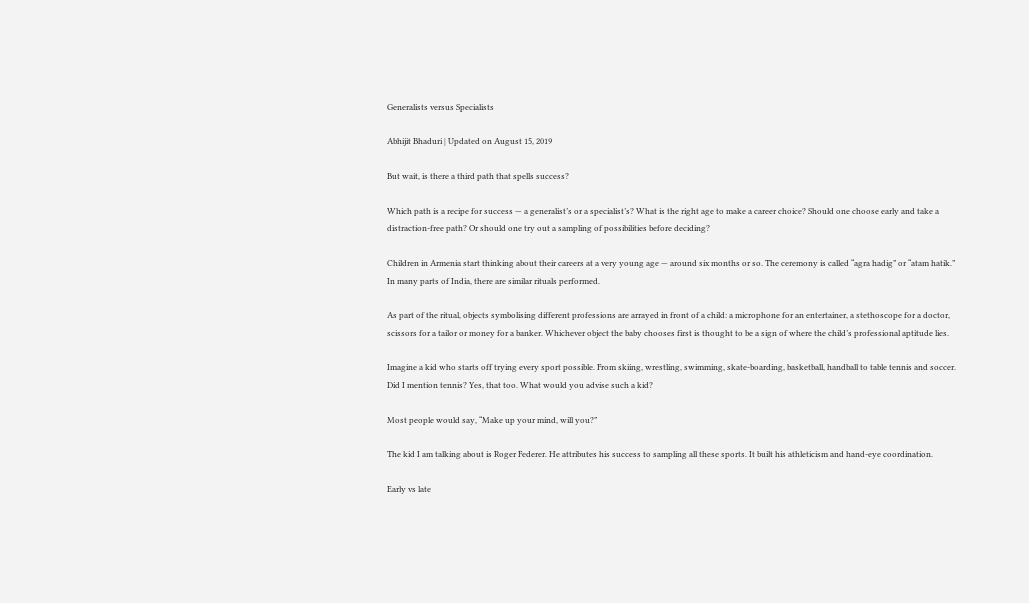Generalists versus Specialists

Abhijit Bhaduri | Updated on August 15, 2019

But wait, is there a third path that spells success?

Which path is a recipe for success — a generalist’s or a specialist’s? What is the right age to make a career choice? Should one choose early and take a distraction-free path? Or should one try out a sampling of possibilities before deciding?

Children in Armenia start thinking about their careers at a very young age — around six months or so. The ceremony is called “agra hadig” or “atam hatik.” In many parts of India, there are similar rituals performed.

As part of the ritual, objects symbolising different professions are arrayed in front of a child: a microphone for an entertainer, a stethoscope for a doctor, scissors for a tailor or money for a banker. Whichever object the baby chooses first is thought to be a sign of where the child’s professional aptitude lies.

Imagine a kid who starts off trying every sport possible. From skiing, wrestling, swimming, skate-boarding, basketball, handball to table tennis and soccer. Did I mention tennis? Yes, that too. What would you advise such a kid?

Most people would say, “Make up your mind, will you?”

The kid I am talking about is Roger Federer. He attributes his success to sampling all these sports. It built his athleticism and hand-eye coordination.

Early vs late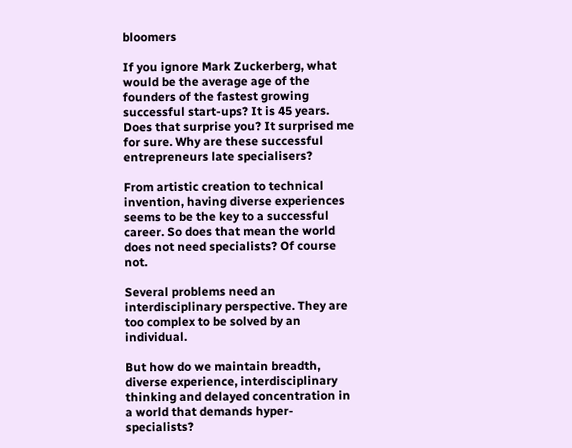bloomers

If you ignore Mark Zuckerberg, what would be the average age of the founders of the fastest growing successful start-ups? It is 45 years. Does that surprise you? It surprised me for sure. Why are these successful entrepreneurs late specialisers?

From artistic creation to technical invention, having diverse experiences seems to be the key to a successful career. So does that mean the world does not need specialists? Of course not.

Several problems need an interdisciplinary perspective. They are too complex to be solved by an individual.

But how do we maintain breadth, diverse experience, interdisciplinary thinking and delayed concentration in a world that demands hyper-specialists?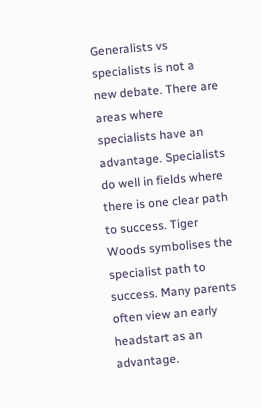Generalists vs specialists is not a new debate. There are areas where specialists have an advantage. Specialists do well in fields where there is one clear path to success. Tiger Woods symbolises the specialist path to success. Many parents often view an early headstart as an advantage.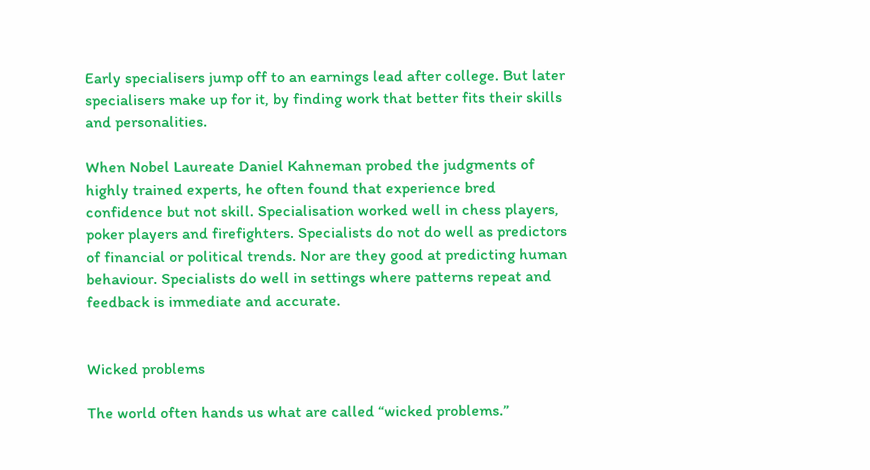Early specialisers jump off to an earnings lead after college. But later specialisers make up for it, by finding work that better fits their skills and personalities.

When Nobel Laureate Daniel Kahneman probed the judgments of highly trained experts, he often found that experience bred confidence but not skill. Specialisation worked well in chess players, poker players and firefighters. Specialists do not do well as predictors of financial or political trends. Nor are they good at predicting human behaviour. Specialists do well in settings where patterns repeat and feedback is immediate and accurate.


Wicked problems

The world often hands us what are called “wicked problems.”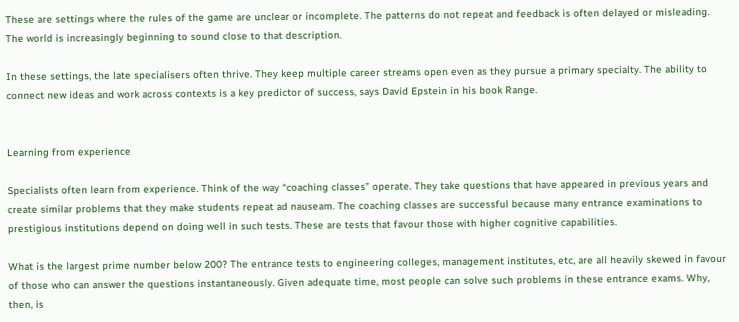These are settings where the rules of the game are unclear or incomplete. The patterns do not repeat and feedback is often delayed or misleading. The world is increasingly beginning to sound close to that description.

In these settings, the late specialisers often thrive. They keep multiple career streams open even as they pursue a primary specialty. The ability to connect new ideas and work across contexts is a key predictor of success, says David Epstein in his book Range.


Learning from experience

Specialists often learn from experience. Think of the way “coaching classes” operate. They take questions that have appeared in previous years and create similar problems that they make students repeat ad nauseam. The coaching classes are successful because many entrance examinations to prestigious institutions depend on doing well in such tests. These are tests that favour those with higher cognitive capabilities.

What is the largest prime number below 200? The entrance tests to engineering colleges, management institutes, etc, are all heavily skewed in favour of those who can answer the questions instantaneously. Given adequate time, most people can solve such problems in these entrance exams. Why, then, is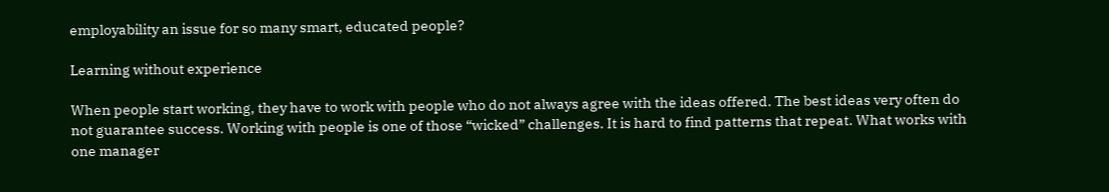employability an issue for so many smart, educated people?

Learning without experience

When people start working, they have to work with people who do not always agree with the ideas offered. The best ideas very often do not guarantee success. Working with people is one of those “wicked” challenges. It is hard to find patterns that repeat. What works with one manager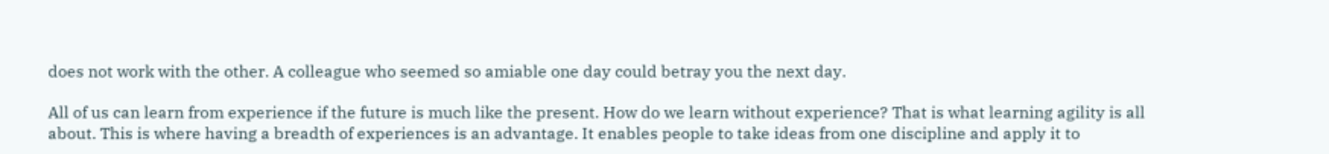does not work with the other. A colleague who seemed so amiable one day could betray you the next day.

All of us can learn from experience if the future is much like the present. How do we learn without experience? That is what learning agility is all about. This is where having a breadth of experiences is an advantage. It enables people to take ideas from one discipline and apply it to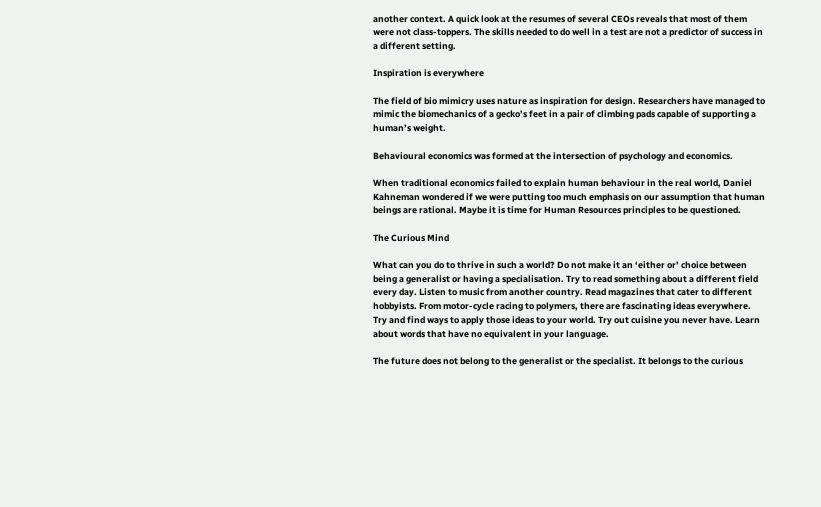another context. A quick look at the resumes of several CEOs reveals that most of them were not class-toppers. The skills needed to do well in a test are not a predictor of success in a different setting.

Inspiration is everywhere

The field of bio mimicry uses nature as inspiration for design. Researchers have managed to mimic the biomechanics of a gecko’s feet in a pair of climbing pads capable of supporting a human’s weight.

Behavioural economics was formed at the intersection of psychology and economics.

When traditional economics failed to explain human behaviour in the real world, Daniel Kahneman wondered if we were putting too much emphasis on our assumption that human beings are rational. Maybe it is time for Human Resources principles to be questioned.

The Curious Mind

What can you do to thrive in such a world? Do not make it an ‘either or’ choice between being a generalist or having a specialisation. Try to read something about a different field every day. Listen to music from another country. Read magazines that cater to different hobbyists. From motor-cycle racing to polymers, there are fascinating ideas everywhere. Try and find ways to apply those ideas to your world. Try out cuisine you never have. Learn about words that have no equivalent in your language.

The future does not belong to the generalist or the specialist. It belongs to the curious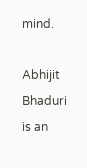mind.

Abhijit Bhaduri is an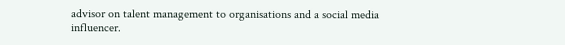advisor on talent management to organisations and a social media influencer.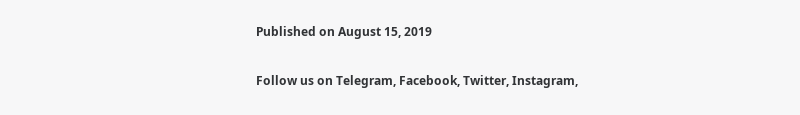Published on August 15, 2019

Follow us on Telegram, Facebook, Twitter, Instagram,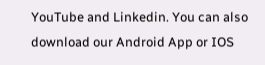YouTube and Linkedin. You can also download our Android App or IOS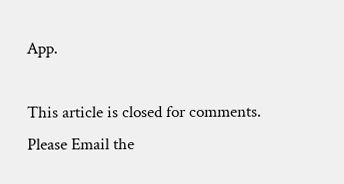App.

This article is closed for comments.
Please Email the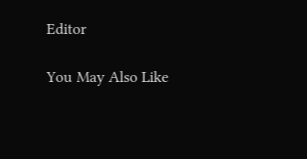Editor

You May Also Like